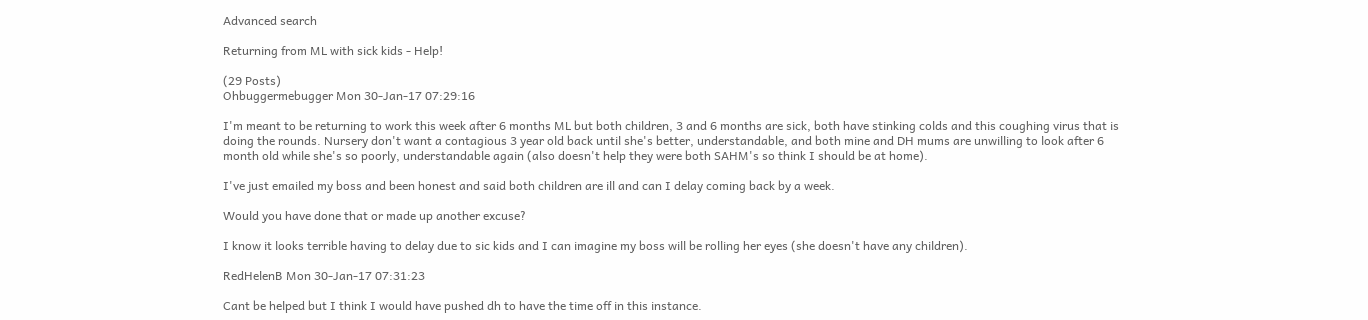Advanced search

Returning from ML with sick kids - Help!

(29 Posts)
Ohbuggermebugger Mon 30-Jan-17 07:29:16

I'm meant to be returning to work this week after 6 months ML but both children, 3 and 6 months are sick, both have stinking colds and this coughing virus that is doing the rounds. Nursery don't want a contagious 3 year old back until she's better, understandable, and both mine and DH mums are unwilling to look after 6 month old while she's so poorly, understandable again (also doesn't help they were both SAHM's so think I should be at home).

I've just emailed my boss and been honest and said both children are ill and can I delay coming back by a week.

Would you have done that or made up another excuse?

I know it looks terrible having to delay due to sic kids and I can imagine my boss will be rolling her eyes (she doesn't have any children).

RedHelenB Mon 30-Jan-17 07:31:23

Cant be helped but I think I would have pushed dh to have the time off in this instance.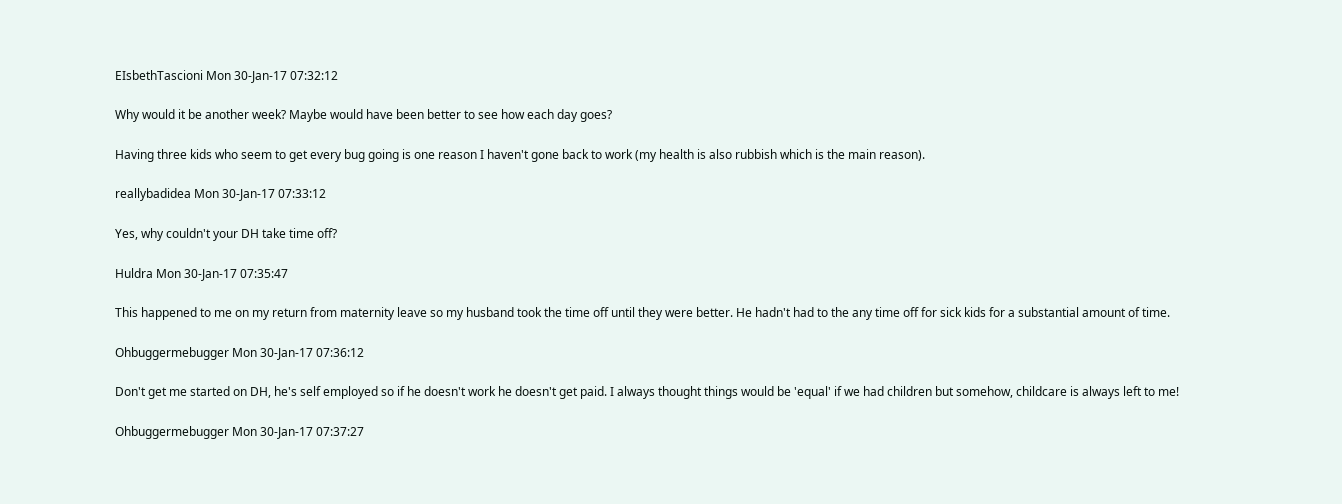EIsbethTascioni Mon 30-Jan-17 07:32:12

Why would it be another week? Maybe would have been better to see how each day goes?

Having three kids who seem to get every bug going is one reason I haven't gone back to work (my health is also rubbish which is the main reason).

reallybadidea Mon 30-Jan-17 07:33:12

Yes, why couldn't your DH take time off?

Huldra Mon 30-Jan-17 07:35:47

This happened to me on my return from maternity leave so my husband took the time off until they were better. He hadn't had to the any time off for sick kids for a substantial amount of time.

Ohbuggermebugger Mon 30-Jan-17 07:36:12

Don't get me started on DH, he's self employed so if he doesn't work he doesn't get paid. I always thought things would be 'equal' if we had children but somehow, childcare is always left to me!

Ohbuggermebugger Mon 30-Jan-17 07:37:27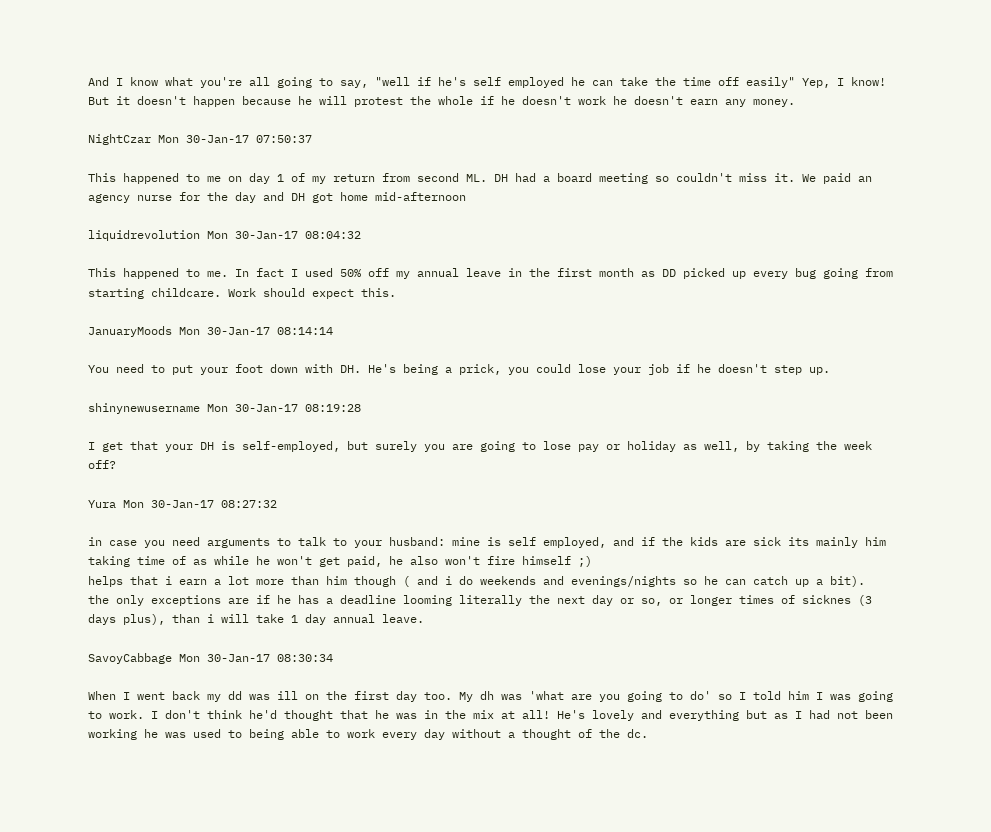And I know what you're all going to say, "well if he's self employed he can take the time off easily" Yep, I know! But it doesn't happen because he will protest the whole if he doesn't work he doesn't earn any money.

NightCzar Mon 30-Jan-17 07:50:37

This happened to me on day 1 of my return from second ML. DH had a board meeting so couldn't miss it. We paid an agency nurse for the day and DH got home mid-afternoon

liquidrevolution Mon 30-Jan-17 08:04:32

This happened to me. In fact I used 50% off my annual leave in the first month as DD picked up every bug going from starting childcare. Work should expect this.

JanuaryMoods Mon 30-Jan-17 08:14:14

You need to put your foot down with DH. He's being a prick, you could lose your job if he doesn't step up.

shinynewusername Mon 30-Jan-17 08:19:28

I get that your DH is self-employed, but surely you are going to lose pay or holiday as well, by taking the week off?

Yura Mon 30-Jan-17 08:27:32

in case you need arguments to talk to your husband: mine is self employed, and if the kids are sick its mainly him taking time of as while he won't get paid, he also won't fire himself ;)
helps that i earn a lot more than him though ( and i do weekends and evenings/nights so he can catch up a bit).
the only exceptions are if he has a deadline looming literally the next day or so, or longer times of sicknes (3 days plus), than i will take 1 day annual leave.

SavoyCabbage Mon 30-Jan-17 08:30:34

When I went back my dd was ill on the first day too. My dh was 'what are you going to do' so I told him I was going to work. I don't think he'd thought that he was in the mix at all! He's lovely and everything but as I had not been working he was used to being able to work every day without a thought of the dc.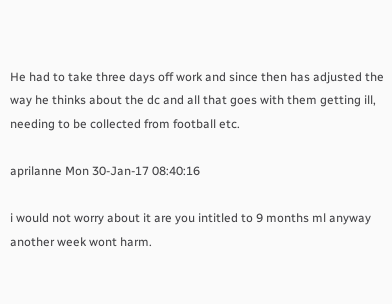He had to take three days off work and since then has adjusted the way he thinks about the dc and all that goes with them getting ill, needing to be collected from football etc.

aprilanne Mon 30-Jan-17 08:40:16

i would not worry about it are you intitled to 9 months ml anyway another week wont harm.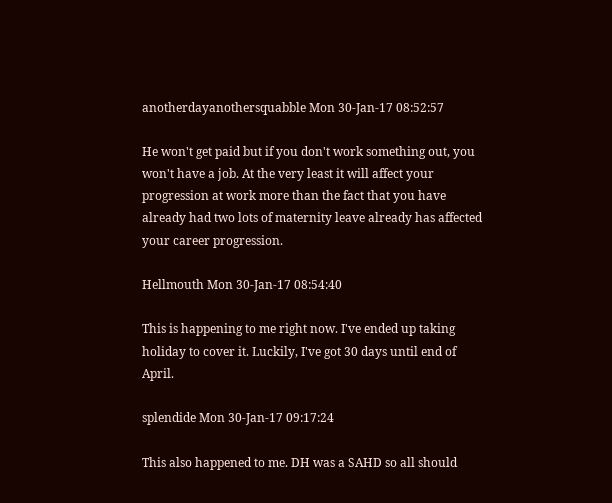anotherdayanothersquabble Mon 30-Jan-17 08:52:57

He won't get paid but if you don't work something out, you won't have a job. At the very least it will affect your progression at work more than the fact that you have already had two lots of maternity leave already has affected your career progression.

Hellmouth Mon 30-Jan-17 08:54:40

This is happening to me right now. I've ended up taking holiday to cover it. Luckily, I've got 30 days until end of April.

splendide Mon 30-Jan-17 09:17:24

This also happened to me. DH was a SAHD so all should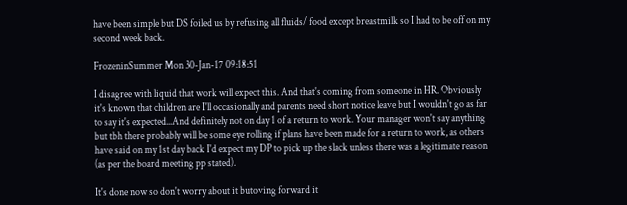have been simple but DS foiled us by refusing all fluids/ food except breastmilk so I had to be off on my second week back.

FrozeninSummer Mon 30-Jan-17 09:18:51

I disagree with liquid that work will expect this. And that's coming from someone in HR. Obviously it's known that children are I'll occasionally and parents need short notice leave but I wouldn't go as far to say it's expected...And definitely not on day 1 of a return to work. Your manager won't say anything but tbh there probably will be some eye rolling if plans have been made for a return to work, as others have said on my 1st day back I'd expect my DP to pick up the slack unless there was a legitimate reason (as per the board meeting pp stated).

It's done now so don't worry about it butoving forward it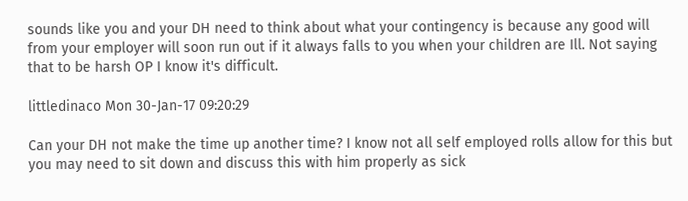sounds like you and your DH need to think about what your contingency is because any good will from your employer will soon run out if it always falls to you when your children are Ill. Not saying that to be harsh OP I know it's difficult.

littledinaco Mon 30-Jan-17 09:20:29

Can your DH not make the time up another time? I know not all self employed rolls allow for this but you may need to sit down and discuss this with him properly as sick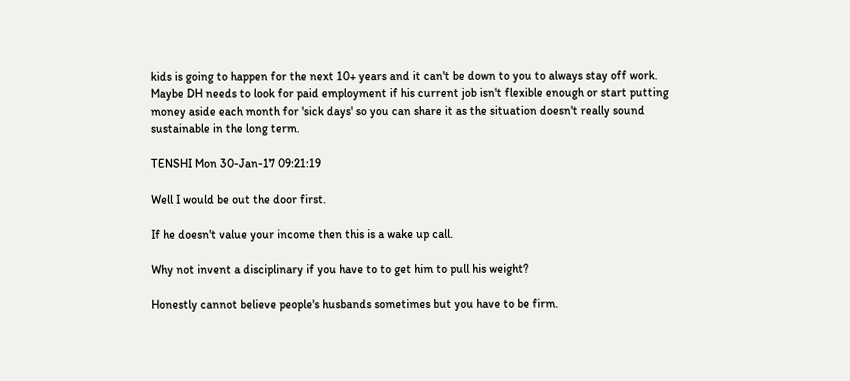kids is going to happen for the next 10+ years and it can't be down to you to always stay off work.
Maybe DH needs to look for paid employment if his current job isn't flexible enough or start putting money aside each month for 'sick days' so you can share it as the situation doesn't really sound sustainable in the long term.

TENSHI Mon 30-Jan-17 09:21:19

Well I would be out the door first.

If he doesn't value your income then this is a wake up call.

Why not invent a disciplinary if you have to to get him to pull his weight?

Honestly cannot believe people's husbands sometimes but you have to be firm.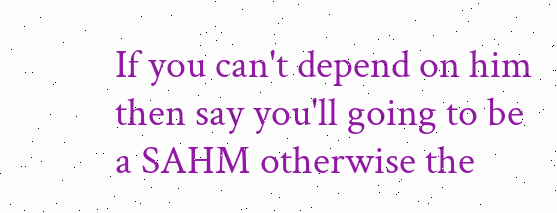If you can't depend on him then say you'll going to be a SAHM otherwise the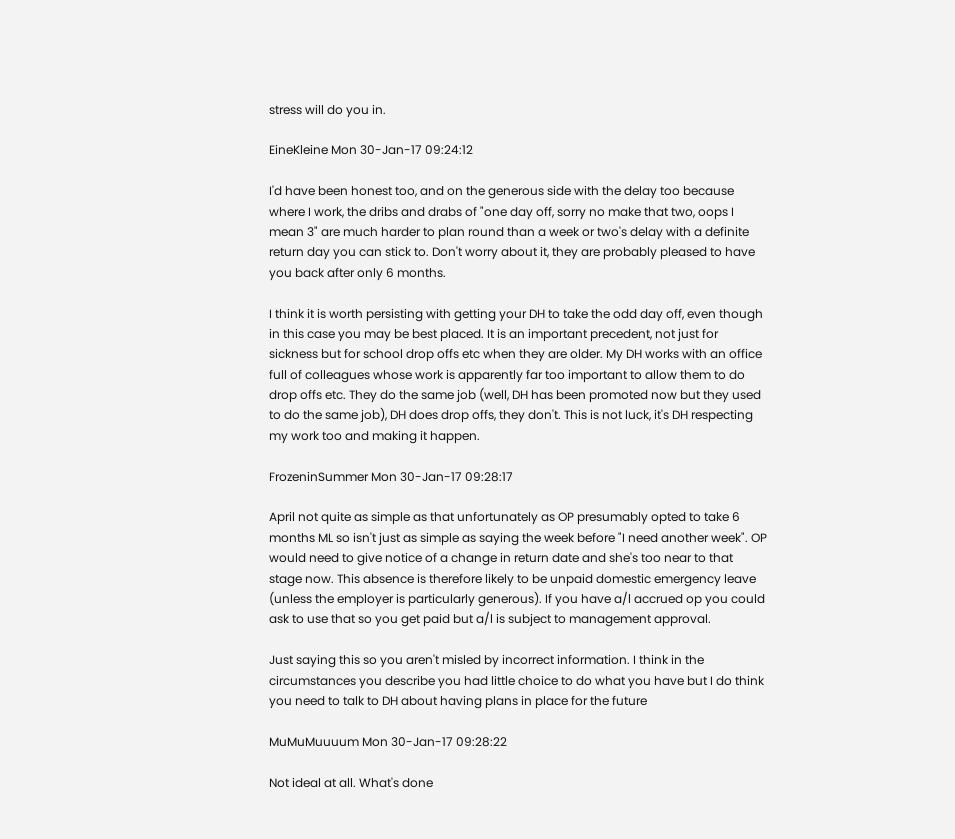stress will do you in.

EineKleine Mon 30-Jan-17 09:24:12

I'd have been honest too, and on the generous side with the delay too because where I work, the dribs and drabs of "one day off, sorry no make that two, oops I mean 3" are much harder to plan round than a week or two's delay with a definite return day you can stick to. Don't worry about it, they are probably pleased to have you back after only 6 months.

I think it is worth persisting with getting your DH to take the odd day off, even though in this case you may be best placed. It is an important precedent, not just for sickness but for school drop offs etc when they are older. My DH works with an office full of colleagues whose work is apparently far too important to allow them to do drop offs etc. They do the same job (well, DH has been promoted now but they used to do the same job), DH does drop offs, they don't. This is not luck, it's DH respecting my work too and making it happen.

FrozeninSummer Mon 30-Jan-17 09:28:17

April not quite as simple as that unfortunately as OP presumably opted to take 6 months ML so isn't just as simple as saying the week before "I need another week". OP would need to give notice of a change in return date and she's too near to that stage now. This absence is therefore likely to be unpaid domestic emergency leave (unless the employer is particularly generous). If you have a/l accrued op you could ask to use that so you get paid but a/l is subject to management approval.

Just saying this so you aren't misled by incorrect information. I think in the circumstances you describe you had little choice to do what you have but I do think you need to talk to DH about having plans in place for the future

MuMuMuuuum Mon 30-Jan-17 09:28:22

Not ideal at all. What's done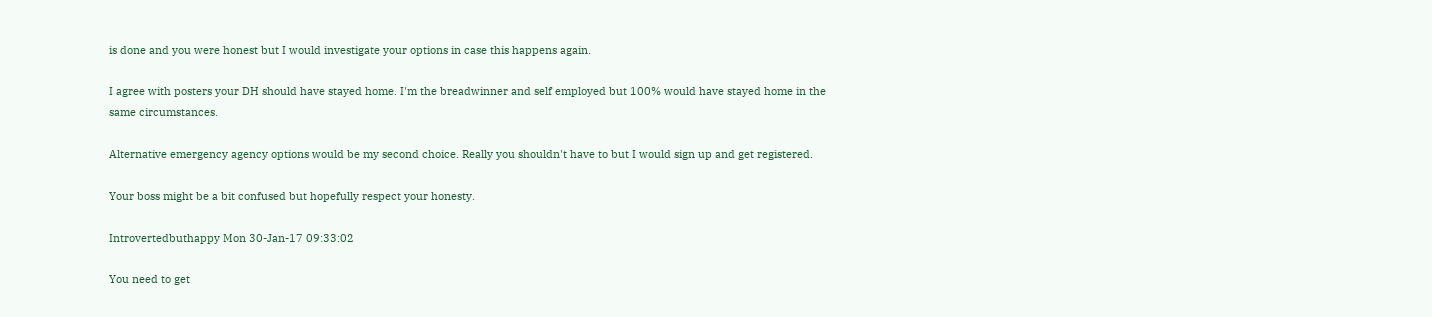is done and you were honest but I would investigate your options in case this happens again.

I agree with posters your DH should have stayed home. I'm the breadwinner and self employed but 100% would have stayed home in the same circumstances.

Alternative emergency agency options would be my second choice. Really you shouldn't have to but I would sign up and get registered.

Your boss might be a bit confused but hopefully respect your honesty.

Introvertedbuthappy Mon 30-Jan-17 09:33:02

You need to get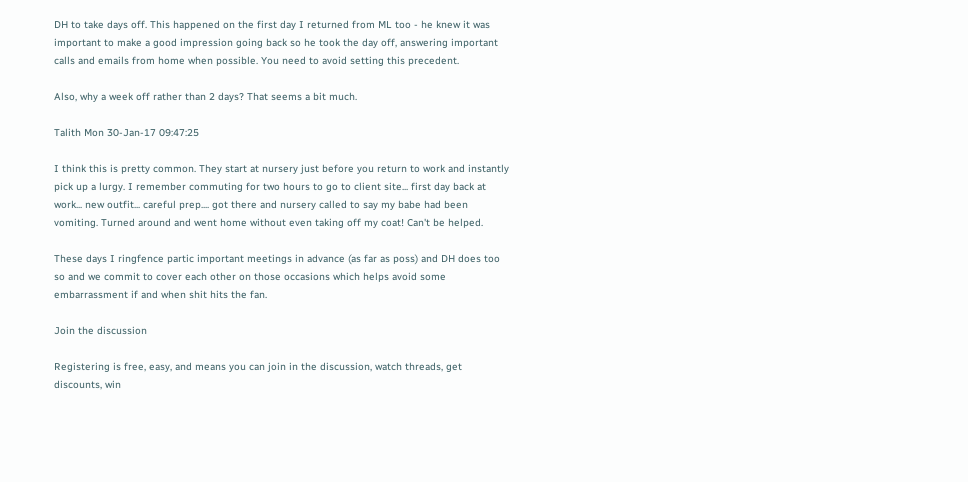DH to take days off. This happened on the first day I returned from ML too - he knew it was important to make a good impression going back so he took the day off, answering important calls and emails from home when possible. You need to avoid setting this precedent.

Also, why a week off rather than 2 days? That seems a bit much.

Talith Mon 30-Jan-17 09:47:25

I think this is pretty common. They start at nursery just before you return to work and instantly pick up a lurgy. I remember commuting for two hours to go to client site... first day back at work... new outfit... careful prep.... got there and nursery called to say my babe had been vomiting. Turned around and went home without even taking off my coat! Can't be helped.

These days I ringfence partic important meetings in advance (as far as poss) and DH does too so and we commit to cover each other on those occasions which helps avoid some embarrassment if and when shit hits the fan.

Join the discussion

Registering is free, easy, and means you can join in the discussion, watch threads, get discounts, win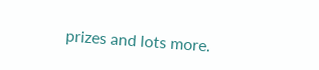prizes and lots more.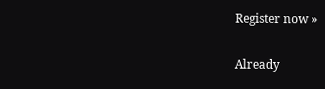Register now »

Already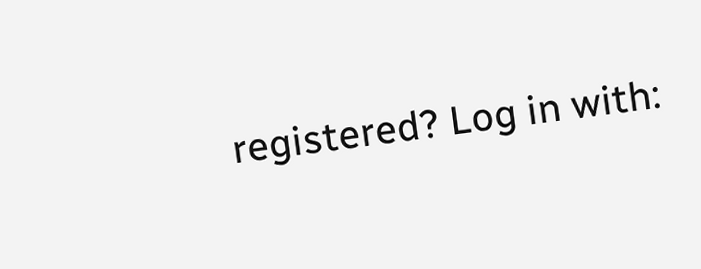registered? Log in with: